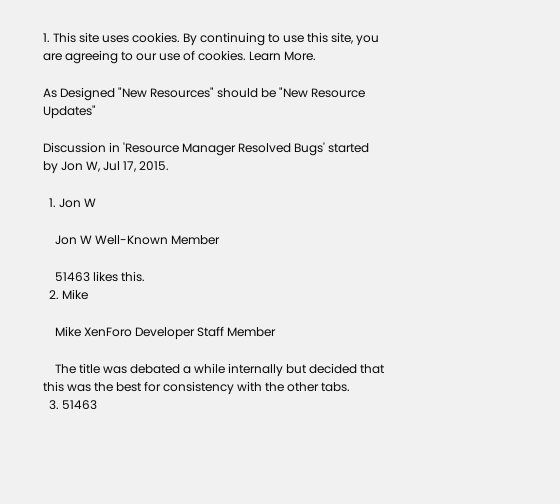1. This site uses cookies. By continuing to use this site, you are agreeing to our use of cookies. Learn More.

As Designed "New Resources" should be "New Resource Updates"

Discussion in 'Resource Manager Resolved Bugs' started by Jon W, Jul 17, 2015.

  1. Jon W

    Jon W Well-Known Member

    51463 likes this.
  2. Mike

    Mike XenForo Developer Staff Member

    The title was debated a while internally but decided that this was the best for consistency with the other tabs.
  3. 51463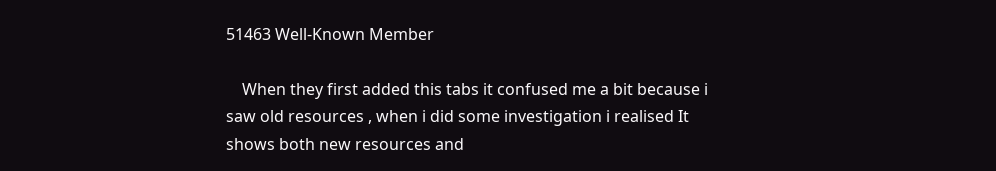51463 Well-Known Member

    When they first added this tabs it confused me a bit because i saw old resources , when i did some investigation i realised It shows both new resources and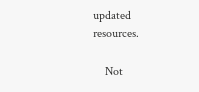updated resources.

    Not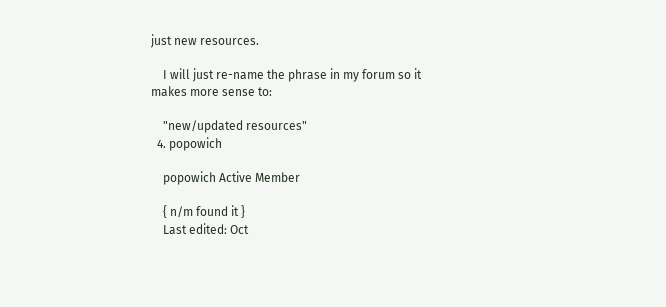just new resources.

    I will just re-name the phrase in my forum so it makes more sense to:

    "new/updated resources"
  4. popowich

    popowich Active Member

    { n/m found it }
    Last edited: Oct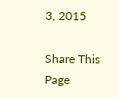3, 2015

Share This Page